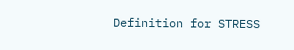Definition for STRESS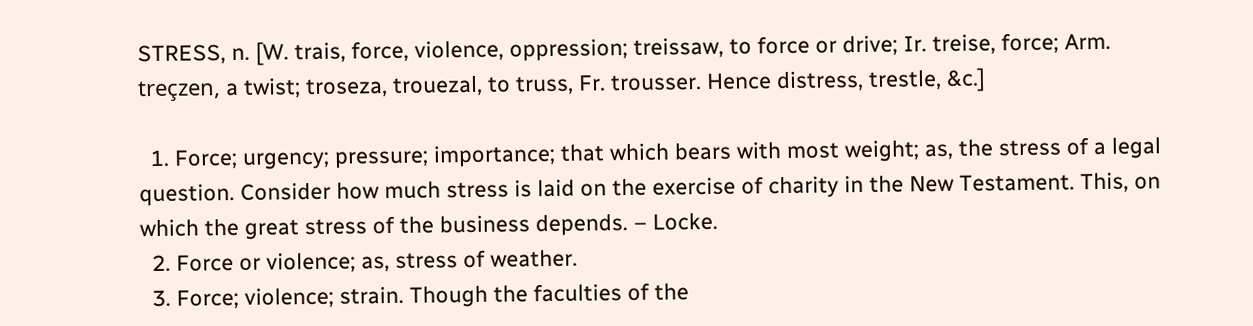STRESS, n. [W. trais, force, violence, oppression; treissaw, to force or drive; Ir. treise, force; Arm. treçzen, a twist; troseza, trouezal, to truss, Fr. trousser. Hence distress, trestle, &c.]

  1. Force; urgency; pressure; importance; that which bears with most weight; as, the stress of a legal question. Consider how much stress is laid on the exercise of charity in the New Testament. This, on which the great stress of the business depends. – Locke.
  2. Force or violence; as, stress of weather.
  3. Force; violence; strain. Though the faculties of the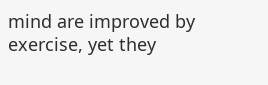mind are improved by exercise, yet they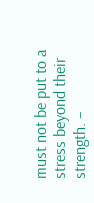must not be put to a stress beyond their strength. –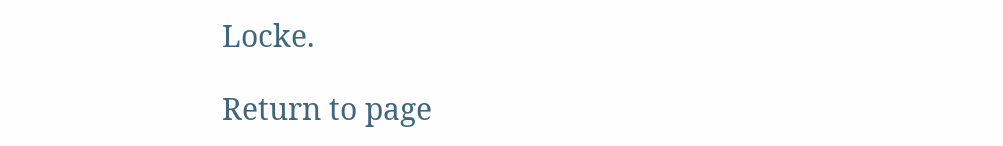Locke.

Return to page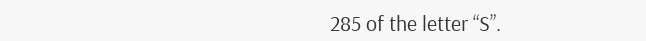285 of the letter “S”.